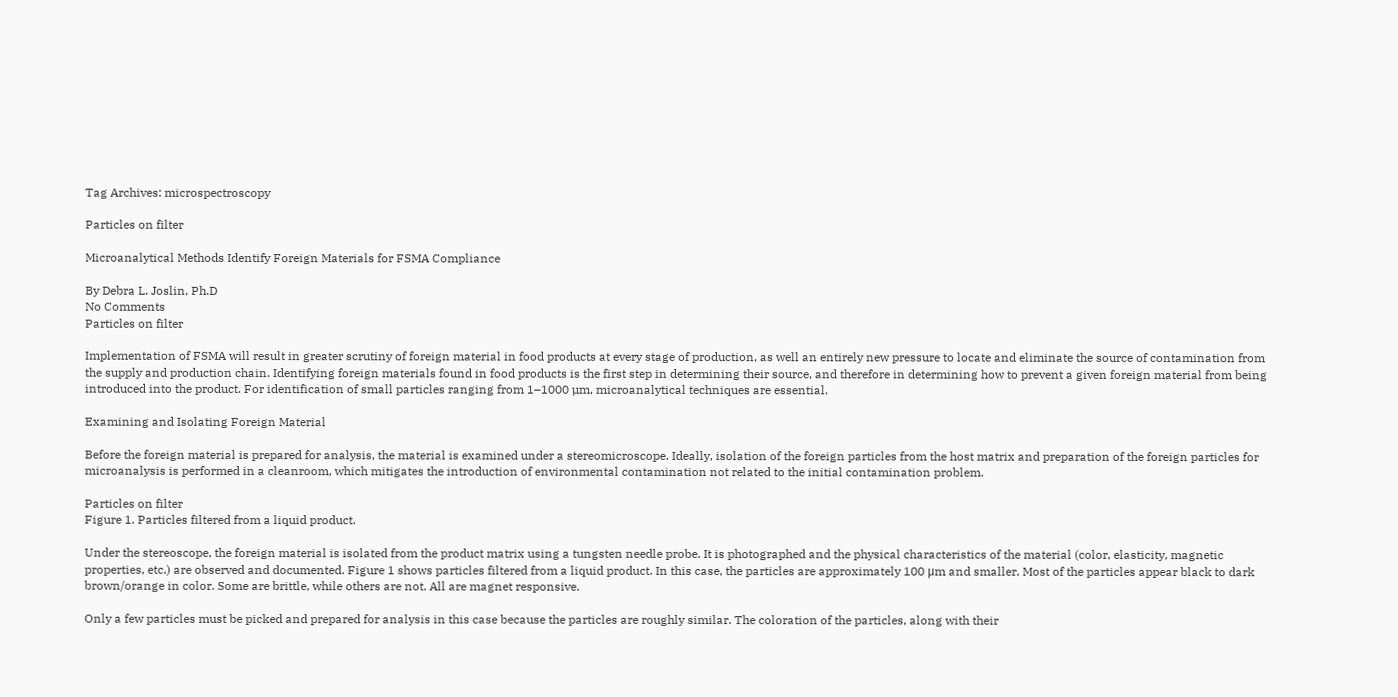Tag Archives: microspectroscopy

Particles on filter

Microanalytical Methods Identify Foreign Materials for FSMA Compliance

By Debra L. Joslin, Ph.D
No Comments
Particles on filter

Implementation of FSMA will result in greater scrutiny of foreign material in food products at every stage of production, as well an entirely new pressure to locate and eliminate the source of contamination from the supply and production chain. Identifying foreign materials found in food products is the first step in determining their source, and therefore in determining how to prevent a given foreign material from being introduced into the product. For identification of small particles ranging from 1–1000 µm, microanalytical techniques are essential.

Examining and Isolating Foreign Material

Before the foreign material is prepared for analysis, the material is examined under a stereomicroscope. Ideally, isolation of the foreign particles from the host matrix and preparation of the foreign particles for microanalysis is performed in a cleanroom, which mitigates the introduction of environmental contamination not related to the initial contamination problem.

Particles on filter
Figure 1. Particles filtered from a liquid product.

Under the stereoscope, the foreign material is isolated from the product matrix using a tungsten needle probe. It is photographed and the physical characteristics of the material (color, elasticity, magnetic properties, etc.) are observed and documented. Figure 1 shows particles filtered from a liquid product. In this case, the particles are approximately 100 μm and smaller. Most of the particles appear black to dark brown/orange in color. Some are brittle, while others are not. All are magnet responsive.

Only a few particles must be picked and prepared for analysis in this case because the particles are roughly similar. The coloration of the particles, along with their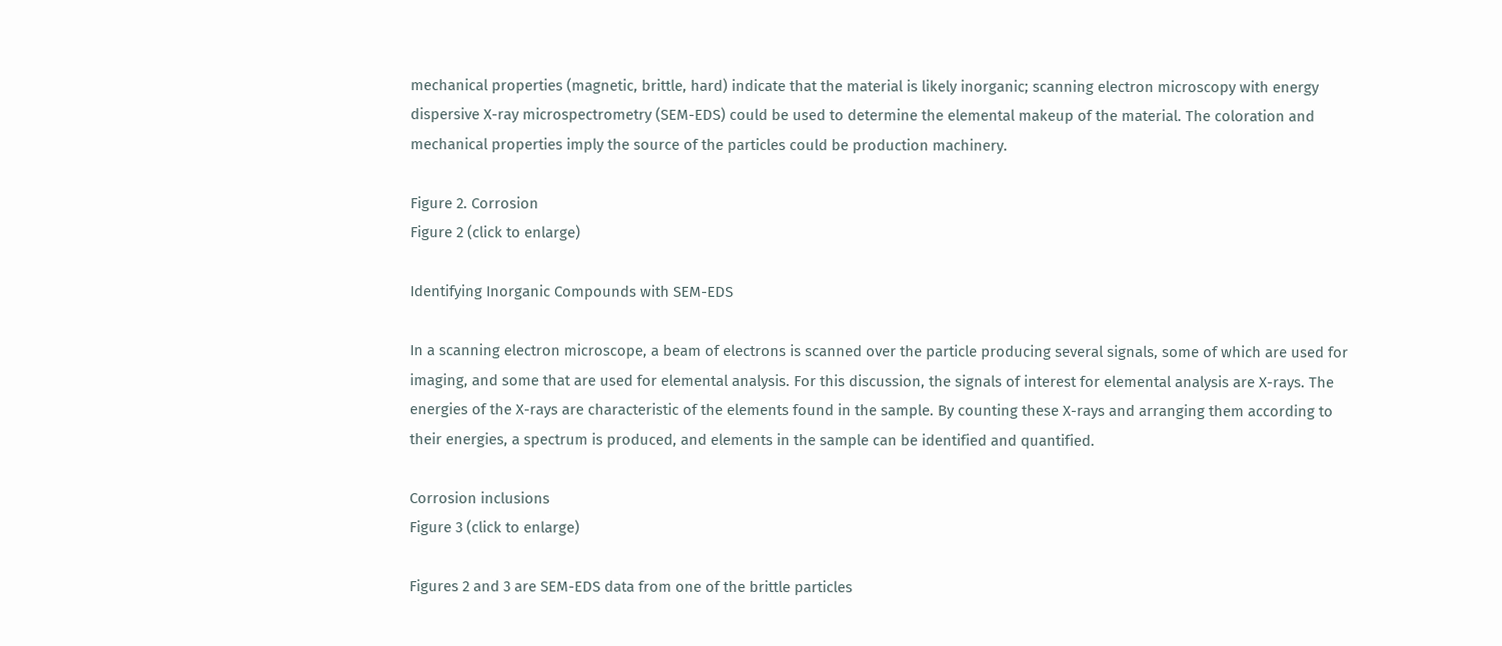mechanical properties (magnetic, brittle, hard) indicate that the material is likely inorganic; scanning electron microscopy with energy dispersive X-ray microspectrometry (SEM-EDS) could be used to determine the elemental makeup of the material. The coloration and mechanical properties imply the source of the particles could be production machinery.

Figure 2. Corrosion
Figure 2 (click to enlarge)

Identifying Inorganic Compounds with SEM-EDS

In a scanning electron microscope, a beam of electrons is scanned over the particle producing several signals, some of which are used for imaging, and some that are used for elemental analysis. For this discussion, the signals of interest for elemental analysis are X-rays. The energies of the X-rays are characteristic of the elements found in the sample. By counting these X-rays and arranging them according to their energies, a spectrum is produced, and elements in the sample can be identified and quantified.

Corrosion inclusions
Figure 3 (click to enlarge)

Figures 2 and 3 are SEM-EDS data from one of the brittle particles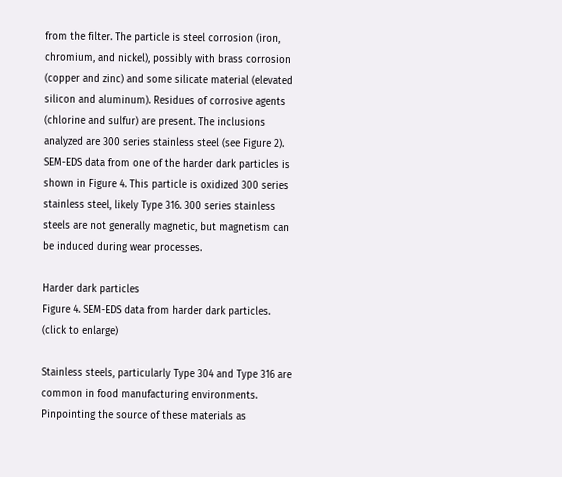from the filter. The particle is steel corrosion (iron, chromium, and nickel), possibly with brass corrosion (copper and zinc) and some silicate material (elevated silicon and aluminum). Residues of corrosive agents (chlorine and sulfur) are present. The inclusions analyzed are 300 series stainless steel (see Figure 2). SEM-EDS data from one of the harder dark particles is shown in Figure 4. This particle is oxidized 300 series stainless steel, likely Type 316. 300 series stainless steels are not generally magnetic, but magnetism can be induced during wear processes.

Harder dark particles
Figure 4. SEM-EDS data from harder dark particles. (click to enlarge)

Stainless steels, particularly Type 304 and Type 316 are common in food manufacturing environments. Pinpointing the source of these materials as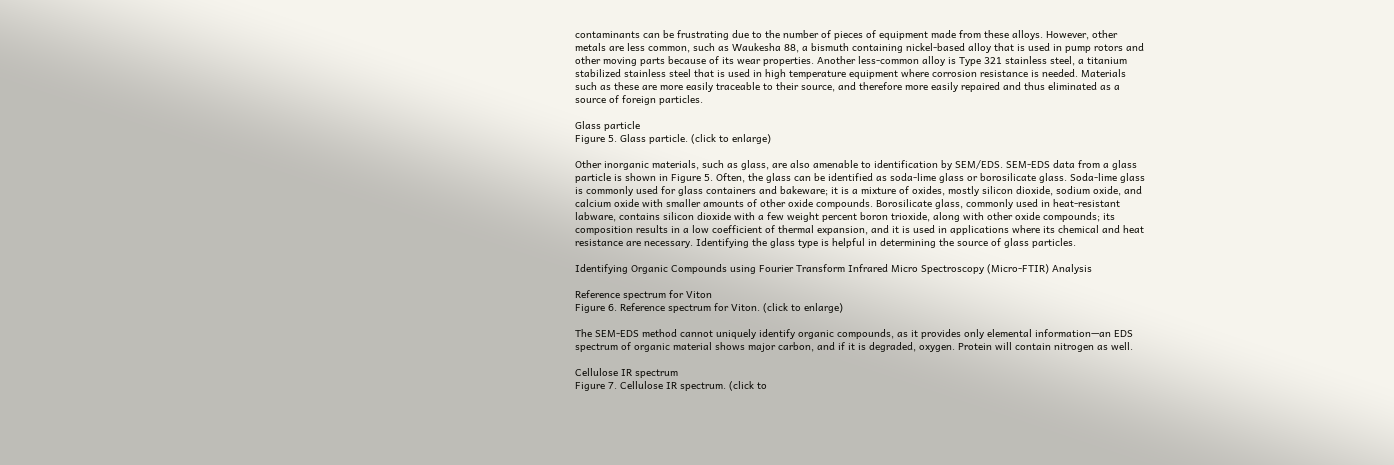contaminants can be frustrating due to the number of pieces of equipment made from these alloys. However, other metals are less common, such as Waukesha 88, a bismuth containing nickel-based alloy that is used in pump rotors and other moving parts because of its wear properties. Another less-common alloy is Type 321 stainless steel, a titanium stabilized stainless steel that is used in high temperature equipment where corrosion resistance is needed. Materials such as these are more easily traceable to their source, and therefore more easily repaired and thus eliminated as a source of foreign particles.

Glass particle
Figure 5. Glass particle. (click to enlarge)

Other inorganic materials, such as glass, are also amenable to identification by SEM/EDS. SEM-EDS data from a glass particle is shown in Figure 5. Often, the glass can be identified as soda-lime glass or borosilicate glass. Soda-lime glass is commonly used for glass containers and bakeware; it is a mixture of oxides, mostly silicon dioxide, sodium oxide, and calcium oxide with smaller amounts of other oxide compounds. Borosilicate glass, commonly used in heat-resistant labware, contains silicon dioxide with a few weight percent boron trioxide, along with other oxide compounds; its composition results in a low coefficient of thermal expansion, and it is used in applications where its chemical and heat resistance are necessary. Identifying the glass type is helpful in determining the source of glass particles.

Identifying Organic Compounds using Fourier Transform Infrared Micro Spectroscopy (Micro-FTIR) Analysis

Reference spectrum for Viton
Figure 6. Reference spectrum for Viton. (click to enlarge)

The SEM-EDS method cannot uniquely identify organic compounds, as it provides only elemental information—an EDS spectrum of organic material shows major carbon, and if it is degraded, oxygen. Protein will contain nitrogen as well.

Cellulose IR spectrum
Figure 7. Cellulose IR spectrum. (click to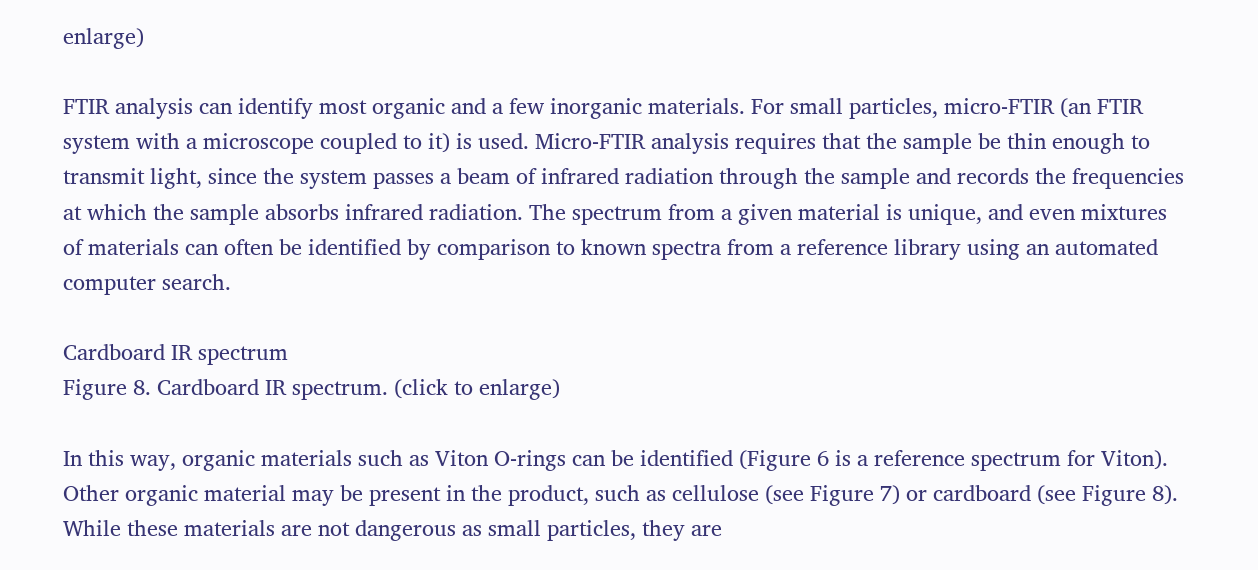enlarge)

FTIR analysis can identify most organic and a few inorganic materials. For small particles, micro-FTIR (an FTIR system with a microscope coupled to it) is used. Micro-FTIR analysis requires that the sample be thin enough to transmit light, since the system passes a beam of infrared radiation through the sample and records the frequencies at which the sample absorbs infrared radiation. The spectrum from a given material is unique, and even mixtures of materials can often be identified by comparison to known spectra from a reference library using an automated computer search.

Cardboard IR spectrum
Figure 8. Cardboard IR spectrum. (click to enlarge)

In this way, organic materials such as Viton O-rings can be identified (Figure 6 is a reference spectrum for Viton). Other organic material may be present in the product, such as cellulose (see Figure 7) or cardboard (see Figure 8). While these materials are not dangerous as small particles, they are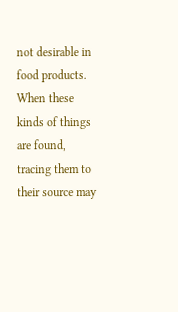not desirable in food products. When these kinds of things are found, tracing them to their source may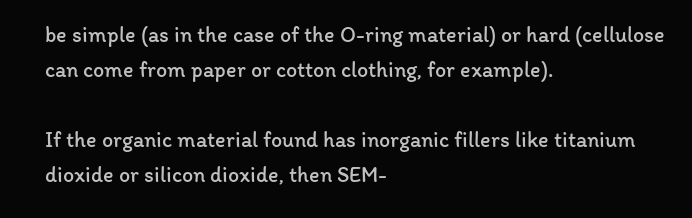be simple (as in the case of the O-ring material) or hard (cellulose can come from paper or cotton clothing, for example).

If the organic material found has inorganic fillers like titanium dioxide or silicon dioxide, then SEM-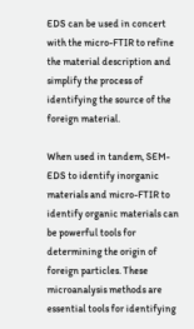EDS can be used in concert with the micro-FTIR to refine the material description and simplify the process of identifying the source of the foreign material.

When used in tandem, SEM-EDS to identify inorganic materials and micro-FTIR to identify organic materials can be powerful tools for determining the origin of foreign particles. These microanalysis methods are essential tools for identifying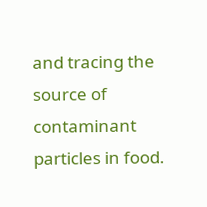and tracing the source of contaminant particles in food.